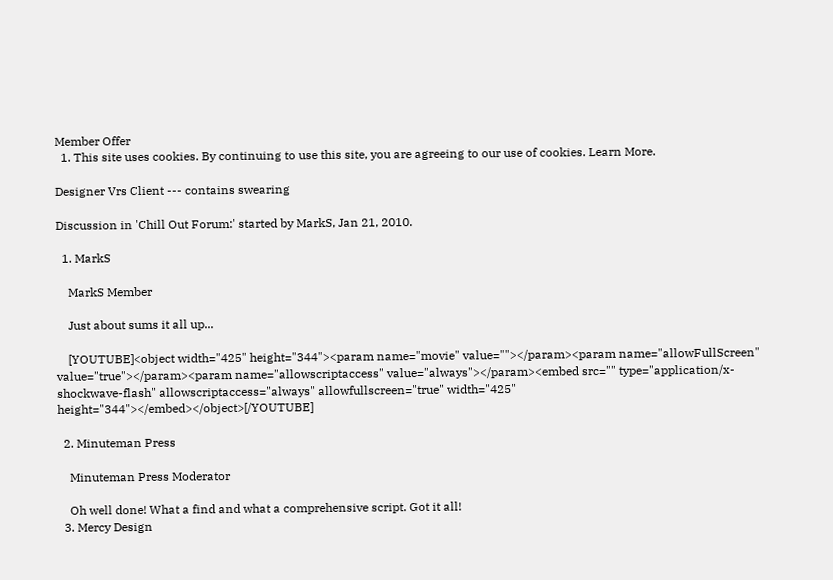Member Offer
  1. This site uses cookies. By continuing to use this site, you are agreeing to our use of cookies. Learn More.

Designer Vrs Client --- contains swearing

Discussion in 'Chill Out Forum:' started by MarkS, Jan 21, 2010.

  1. MarkS

    MarkS Member

    Just about sums it all up...

    [YOUTUBE]<object width="425" height="344"><param name="movie" value=""></param><param name="allowFullScreen" value="true"></param><param name="allowscriptaccess" value="always"></param><embed src="" type="application/x-shockwave-flash" allowscriptaccess="always" allowfullscreen="true" width="425" height="344"></embed></object>[/YOUTUBE]

  2. Minuteman Press

    Minuteman Press Moderator

    Oh well done! What a find and what a comprehensive script. Got it all!
  3. Mercy Design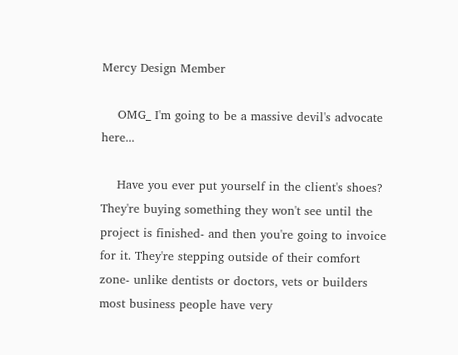Mercy Design Member

    OMG_ I'm going to be a massive devil's advocate here...

    Have you ever put yourself in the client's shoes? They're buying something they won't see until the project is finished- and then you're going to invoice for it. They're stepping outside of their comfort zone- unlike dentists or doctors, vets or builders most business people have very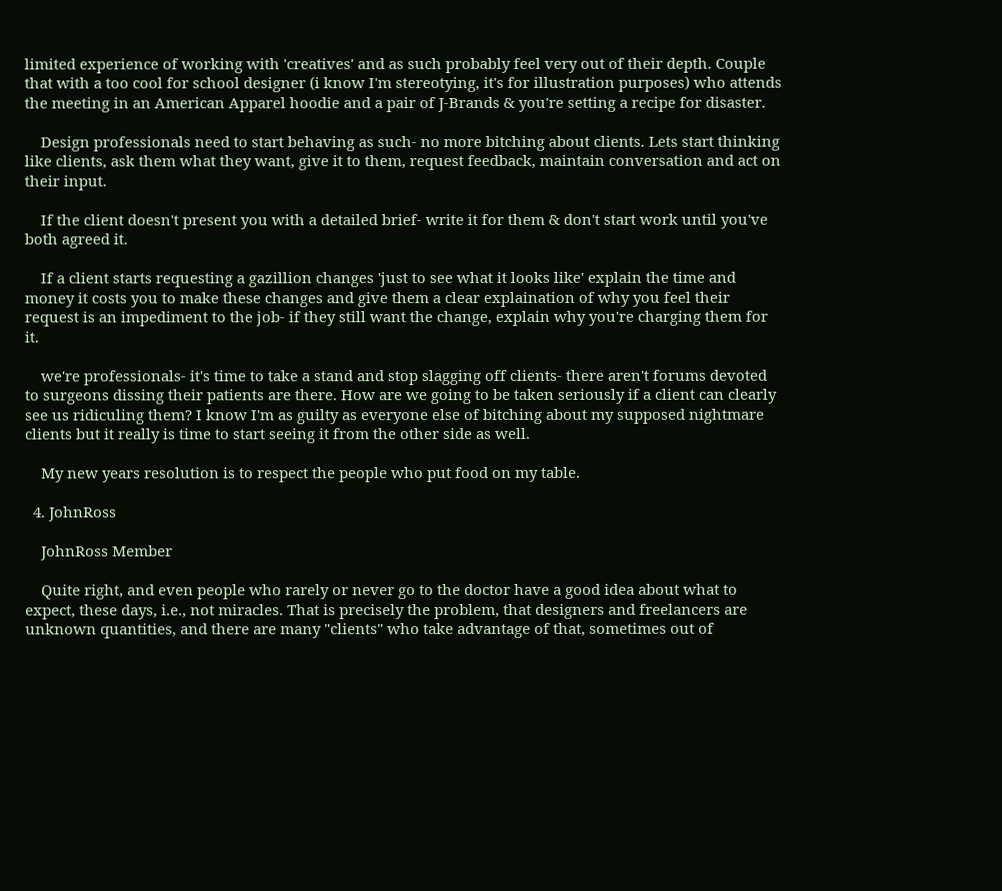limited experience of working with 'creatives' and as such probably feel very out of their depth. Couple that with a too cool for school designer (i know I'm stereotying, it's for illustration purposes) who attends the meeting in an American Apparel hoodie and a pair of J-Brands & you're setting a recipe for disaster.

    Design professionals need to start behaving as such- no more bitching about clients. Lets start thinking like clients, ask them what they want, give it to them, request feedback, maintain conversation and act on their input.

    If the client doesn't present you with a detailed brief- write it for them & don't start work until you've both agreed it.

    If a client starts requesting a gazillion changes 'just to see what it looks like' explain the time and money it costs you to make these changes and give them a clear explaination of why you feel their request is an impediment to the job- if they still want the change, explain why you're charging them for it.

    we're professionals- it's time to take a stand and stop slagging off clients- there aren't forums devoted to surgeons dissing their patients are there. How are we going to be taken seriously if a client can clearly see us ridiculing them? I know I'm as guilty as everyone else of bitching about my supposed nightmare clients but it really is time to start seeing it from the other side as well.

    My new years resolution is to respect the people who put food on my table.

  4. JohnRoss

    JohnRoss Member

    Quite right, and even people who rarely or never go to the doctor have a good idea about what to expect, these days, i.e., not miracles. That is precisely the problem, that designers and freelancers are unknown quantities, and there are many "clients" who take advantage of that, sometimes out of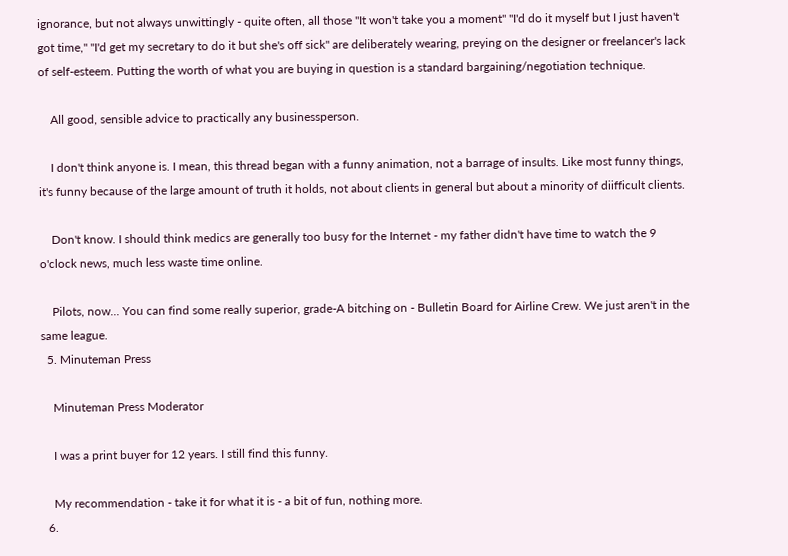ignorance, but not always unwittingly - quite often, all those "It won't take you a moment" "I'd do it myself but I just haven't got time," "I'd get my secretary to do it but she's off sick" are deliberately wearing, preying on the designer or freelancer's lack of self-esteem. Putting the worth of what you are buying in question is a standard bargaining/negotiation technique.

    All good, sensible advice to practically any businessperson.

    I don't think anyone is. I mean, this thread began with a funny animation, not a barrage of insults. Like most funny things, it's funny because of the large amount of truth it holds, not about clients in general but about a minority of diifficult clients.

    Don't know. I should think medics are generally too busy for the Internet - my father didn't have time to watch the 9 o'clock news, much less waste time online.

    Pilots, now... You can find some really superior, grade-A bitching on - Bulletin Board for Airline Crew. We just aren't in the same league.
  5. Minuteman Press

    Minuteman Press Moderator

    I was a print buyer for 12 years. I still find this funny.

    My recommendation - take it for what it is - a bit of fun, nothing more.
  6.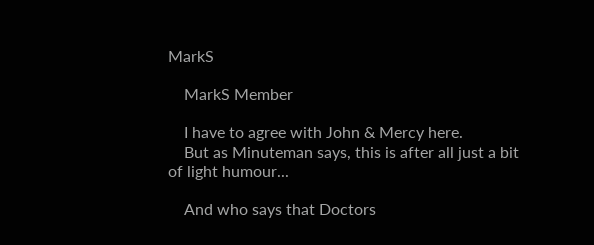MarkS

    MarkS Member

    I have to agree with John & Mercy here.
    But as Minuteman says, this is after all just a bit of light humour...

    And who says that Doctors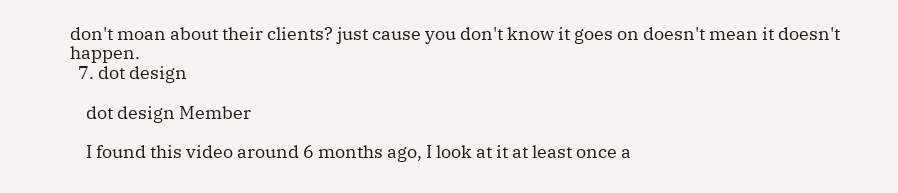don't moan about their clients? just cause you don't know it goes on doesn't mean it doesn't happen.
  7. dot design

    dot design Member

    I found this video around 6 months ago, I look at it at least once a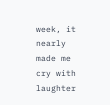week, it nearly made me cry with laughter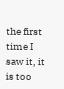the first time I saw it, it is too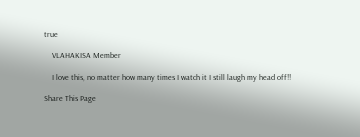true

    VLAHAKISA Member

    I love this, no matter how many times I watch it I still laugh my head off!!

Share This Page